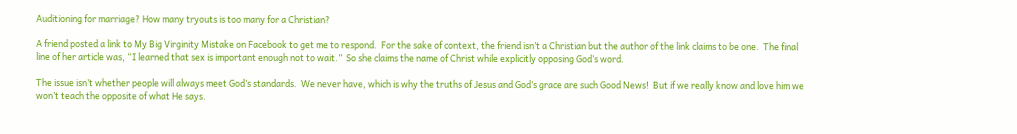Auditioning for marriage? How many tryouts is too many for a Christian?

A friend posted a link to My Big Virginity Mistake on Facebook to get me to respond.  For the sake of context, the friend isn’t a Christian but the author of the link claims to be one.  The final line of her article was, “I learned that sex is important enough not to wait.”  So she claims the name of Christ while explicitly opposing God’s word.

The issue isn’t whether people will always meet God’s standards.  We never have, which is why the truths of Jesus and God’s grace are such Good News!  But if we really know and love him we won’t teach the opposite of what He says.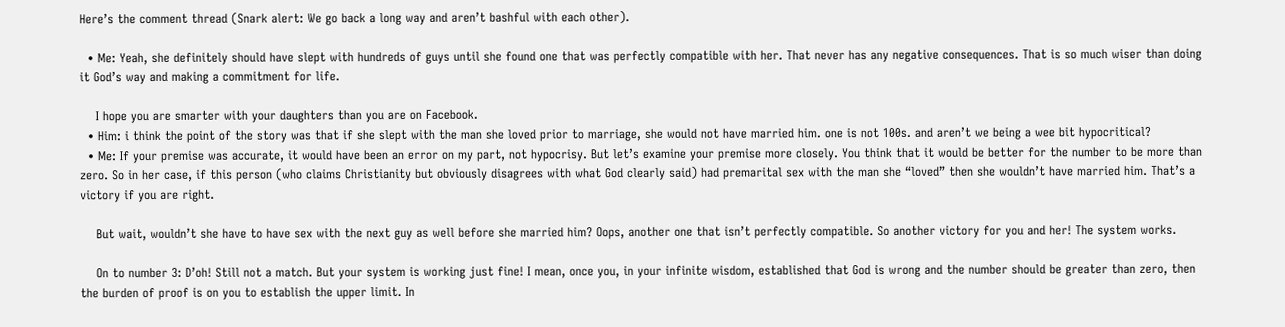Here’s the comment thread (Snark alert: We go back a long way and aren’t bashful with each other).

  • Me: Yeah, she definitely should have slept with hundreds of guys until she found one that was perfectly compatible with her. That never has any negative consequences. That is so much wiser than doing it God’s way and making a commitment for life.

    I hope you are smarter with your daughters than you are on Facebook.
  • Him: i think the point of the story was that if she slept with the man she loved prior to marriage, she would not have married him. one is not 100s. and aren’t we being a wee bit hypocritical?
  • Me: If your premise was accurate, it would have been an error on my part, not hypocrisy. But let’s examine your premise more closely. You think that it would be better for the number to be more than zero. So in her case, if this person (who claims Christianity but obviously disagrees with what God clearly said) had premarital sex with the man she “loved” then she wouldn’t have married him. That’s a victory if you are right.

    But wait, wouldn’t she have to have sex with the next guy as well before she married him? Oops, another one that isn’t perfectly compatible. So another victory for you and her! The system works.

    On to number 3: D’oh! Still not a match. But your system is working just fine! I mean, once you, in your infinite wisdom, established that God is wrong and the number should be greater than zero, then the burden of proof is on you to establish the upper limit. In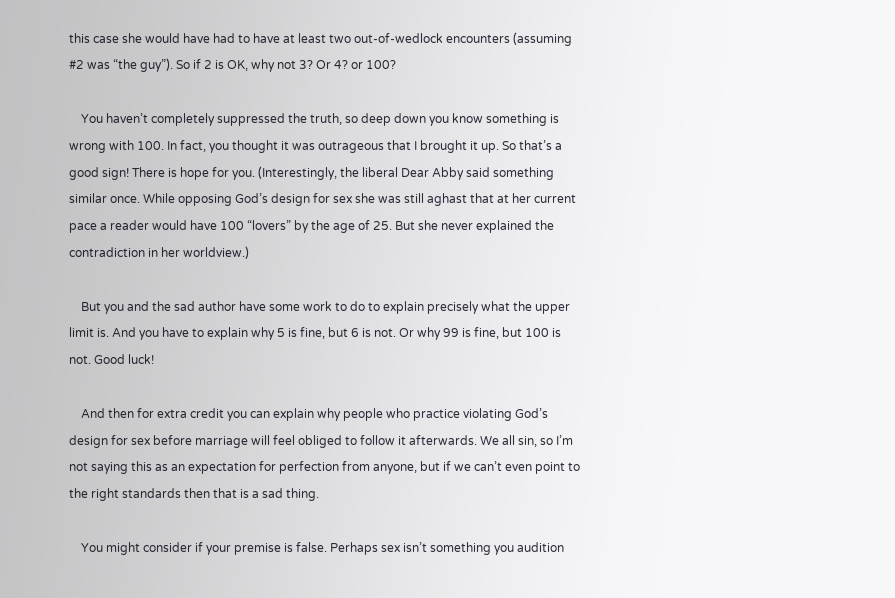this case she would have had to have at least two out-of-wedlock encounters (assuming #2 was “the guy”). So if 2 is OK, why not 3? Or 4? or 100?

    You haven’t completely suppressed the truth, so deep down you know something is wrong with 100. In fact, you thought it was outrageous that I brought it up. So that’s a good sign! There is hope for you. (Interestingly, the liberal Dear Abby said something similar once. While opposing God’s design for sex she was still aghast that at her current pace a reader would have 100 “lovers” by the age of 25. But she never explained the contradiction in her worldview.)

    But you and the sad author have some work to do to explain precisely what the upper limit is. And you have to explain why 5 is fine, but 6 is not. Or why 99 is fine, but 100 is not. Good luck!

    And then for extra credit you can explain why people who practice violating God’s design for sex before marriage will feel obliged to follow it afterwards. We all sin, so I’m not saying this as an expectation for perfection from anyone, but if we can’t even point to the right standards then that is a sad thing.

    You might consider if your premise is false. Perhaps sex isn’t something you audition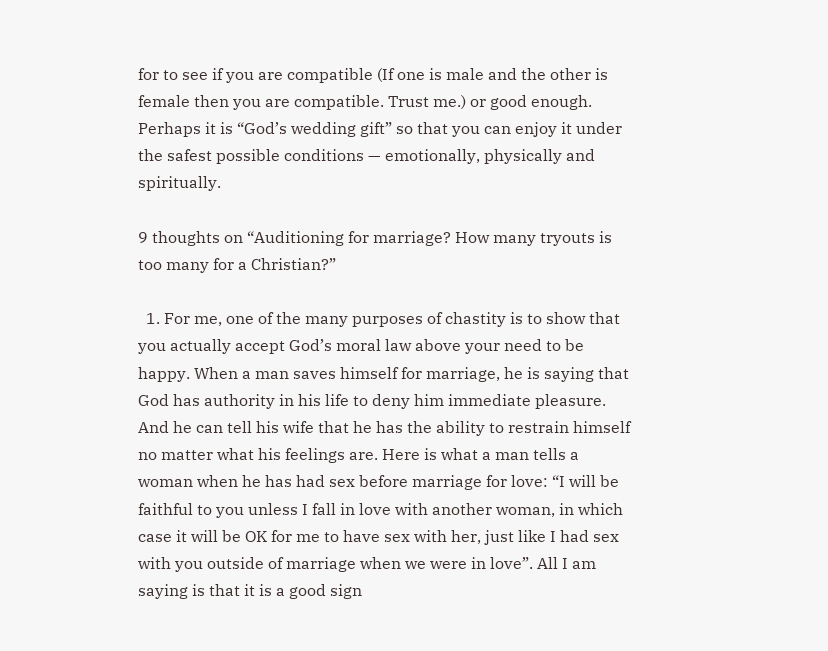for to see if you are compatible (If one is male and the other is female then you are compatible. Trust me.) or good enough. Perhaps it is “God’s wedding gift” so that you can enjoy it under the safest possible conditions — emotionally, physically and spiritually.

9 thoughts on “Auditioning for marriage? How many tryouts is too many for a Christian?”

  1. For me, one of the many purposes of chastity is to show that you actually accept God’s moral law above your need to be happy. When a man saves himself for marriage, he is saying that God has authority in his life to deny him immediate pleasure. And he can tell his wife that he has the ability to restrain himself no matter what his feelings are. Here is what a man tells a woman when he has had sex before marriage for love: “I will be faithful to you unless I fall in love with another woman, in which case it will be OK for me to have sex with her, just like I had sex with you outside of marriage when we were in love”. All I am saying is that it is a good sign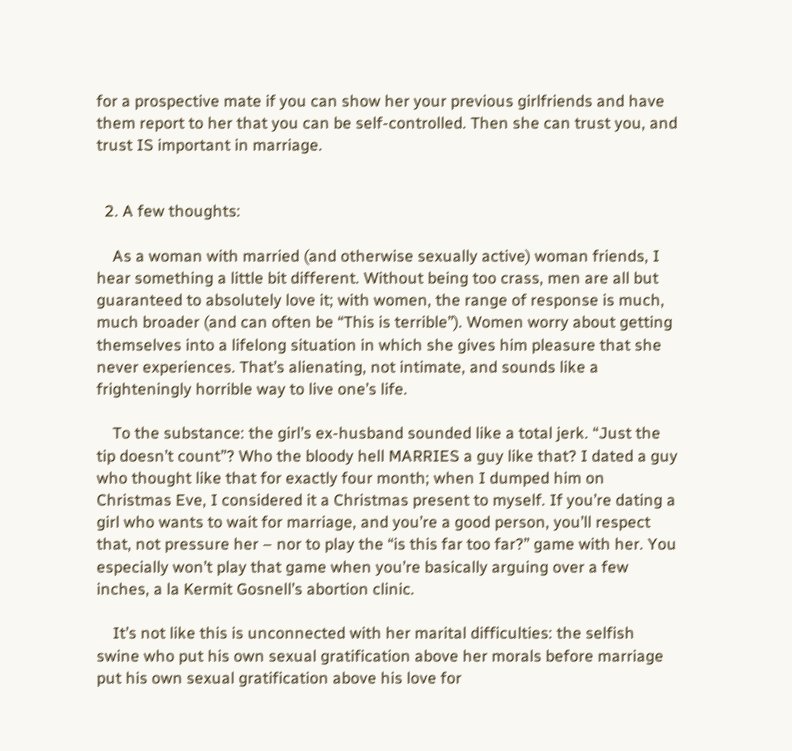for a prospective mate if you can show her your previous girlfriends and have them report to her that you can be self-controlled. Then she can trust you, and trust IS important in marriage.


  2. A few thoughts:

    As a woman with married (and otherwise sexually active) woman friends, I hear something a little bit different. Without being too crass, men are all but guaranteed to absolutely love it; with women, the range of response is much, much broader (and can often be “This is terrible”). Women worry about getting themselves into a lifelong situation in which she gives him pleasure that she never experiences. That’s alienating, not intimate, and sounds like a frighteningly horrible way to live one’s life.

    To the substance: the girl’s ex-husband sounded like a total jerk. “Just the tip doesn’t count”? Who the bloody hell MARRIES a guy like that? I dated a guy who thought like that for exactly four month; when I dumped him on Christmas Eve, I considered it a Christmas present to myself. If you’re dating a girl who wants to wait for marriage, and you’re a good person, you’ll respect that, not pressure her – nor to play the “is this far too far?” game with her. You especially won’t play that game when you’re basically arguing over a few inches, a la Kermit Gosnell’s abortion clinic.

    It’s not like this is unconnected with her marital difficulties: the selfish swine who put his own sexual gratification above her morals before marriage put his own sexual gratification above his love for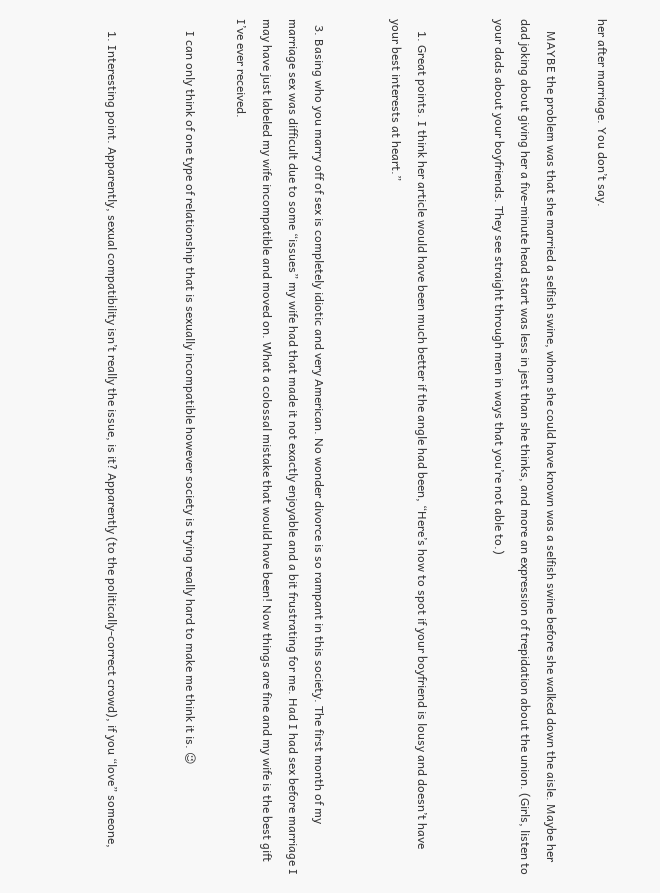her after marriage. You don’t say.

    MAYBE the problem was that she married a selfish swine, whom she could have known was a selfish swine before she walked down the aisle. Maybe her dad joking about giving her a five-minute head start was less in jest than she thinks, and more an expression of trepidation about the union. (Girls, listen to your dads about your boyfriends. They see straight through men in ways that you’re not able to.)


    1. Great points. I think her article would have been much better if the angle had been, “Here’s how to spot if your boyfriend is lousy and doesn’t have your best interests at heart.”


  3. Basing who you marry off of sex is completely idiotic and very American. No wonder divorce is so rampant in this society. The first month of my marriage sex was difficult due to some “issues” my wife had that made it not exactly enjoyable and a bit frustrating for me. Had I had sex before marriage I may have just labeled my wife incompatible and moved on. What a colossal mistake that would have been! Now things are fine and my wife is the best gift I’ve ever received.

    I can only think of one type of relationship that is sexually incompatible however society is trying really hard to make me think it is. 😉


    1. Interesting point. Apparently, sexual compatibility isn’t really the issue, is it? Apparently (to the politically-correct crowd), if you “love” someone,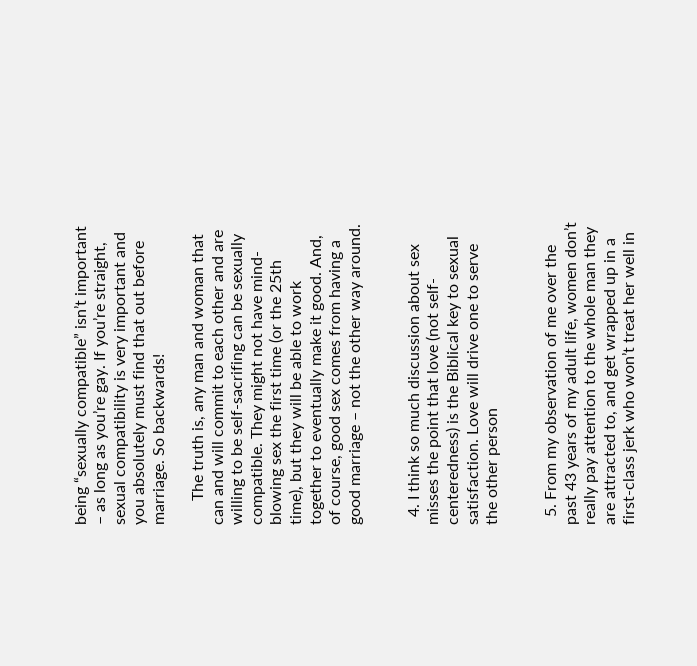being “sexually compatible” isn’t important – as long as you’re gay. If you’re straight, sexual compatibility is very important and you absolutely must find that out before marriage. So backwards!

      The truth is, any man and woman that can and will commit to each other and are willing to be self-sacrifing can be sexually compatible. They might not have mind-blowing sex the first time (or the 25th time), but they will be able to work together to eventually make it good. And, of course, good sex comes from having a good marriage – not the other way around.


  4. I think so much discussion about sex misses the point that love (not self-centeredness) is the Biblical key to sexual satisfaction. Love will drive one to serve the other person


  5. From my observation of me over the past 43 years of my adult life, women don’t really pay attention to the whole man they are attracted to, and get wrapped up in a first-class jerk who won’t treat her well in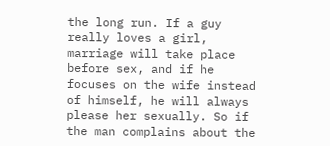the long run. If a guy really loves a girl, marriage will take place before sex, and if he focuses on the wife instead of himself, he will always please her sexually. So if the man complains about the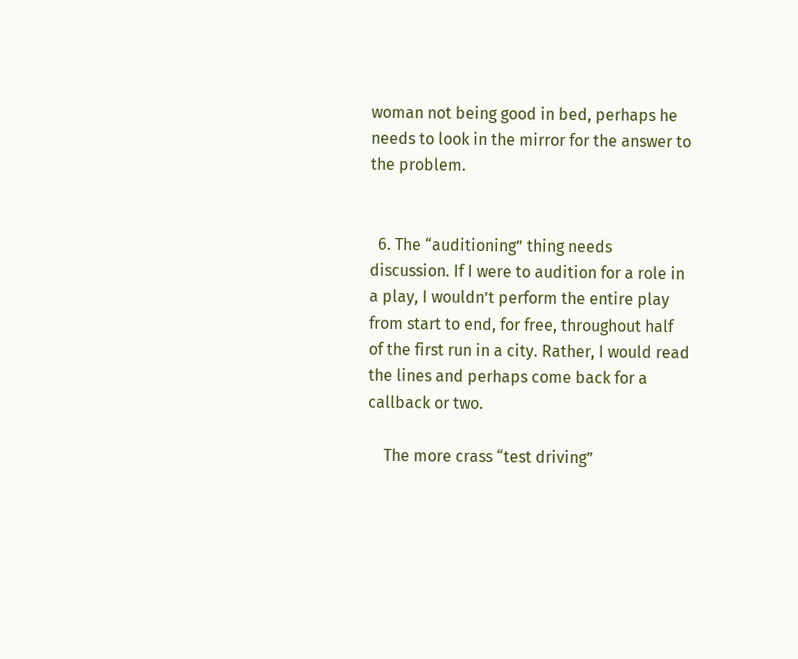woman not being good in bed, perhaps he needs to look in the mirror for the answer to the problem.


  6. The “auditioning” thing needs discussion. If I were to audition for a role in a play, I wouldn’t perform the entire play from start to end, for free, throughout half of the first run in a city. Rather, I would read the lines and perhaps come back for a callback or two.

    The more crass “test driving”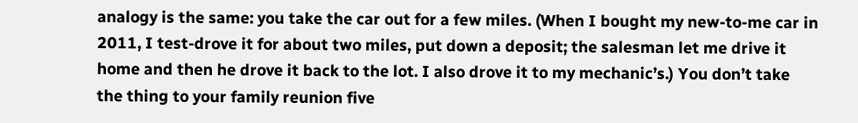analogy is the same: you take the car out for a few miles. (When I bought my new-to-me car in 2011, I test-drove it for about two miles, put down a deposit; the salesman let me drive it home and then he drove it back to the lot. I also drove it to my mechanic’s.) You don’t take the thing to your family reunion five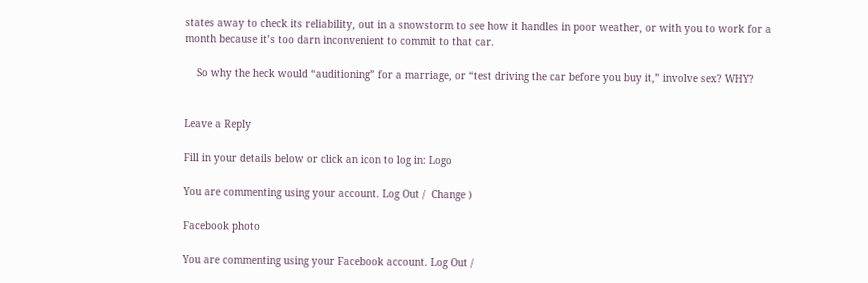states away to check its reliability, out in a snowstorm to see how it handles in poor weather, or with you to work for a month because it’s too darn inconvenient to commit to that car.

    So why the heck would “auditioning” for a marriage, or “test driving the car before you buy it,” involve sex? WHY?


Leave a Reply

Fill in your details below or click an icon to log in: Logo

You are commenting using your account. Log Out /  Change )

Facebook photo

You are commenting using your Facebook account. Log Out /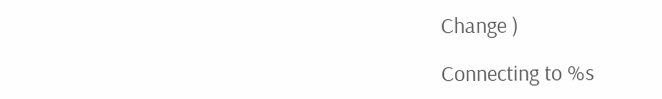Change )

Connecting to %s